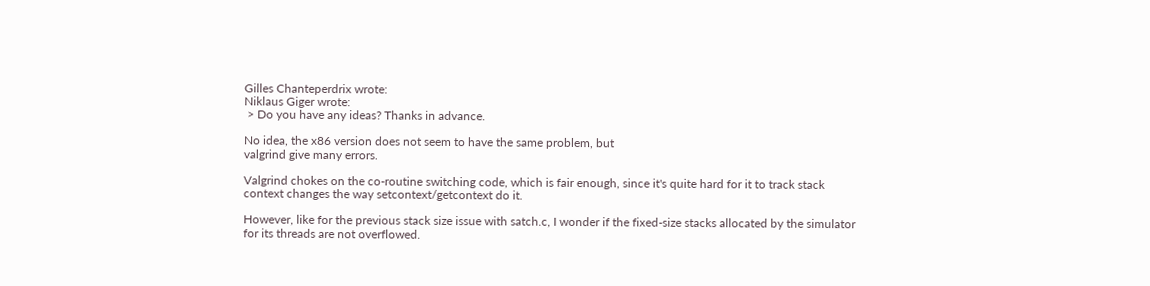Gilles Chanteperdrix wrote:
Niklaus Giger wrote:
 > Do you have any ideas? Thanks in advance.

No idea, the x86 version does not seem to have the same problem, but
valgrind give many errors.

Valgrind chokes on the co-routine switching code, which is fair enough, since it's quite hard for it to track stack context changes the way setcontext/getcontext do it.

However, like for the previous stack size issue with satch.c, I wonder if the fixed-size stacks allocated by the simulator for its threads are not overflowed.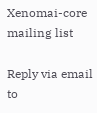Xenomai-core mailing list

Reply via email to